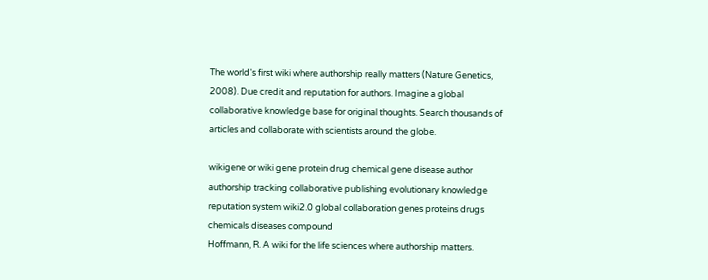The world's first wiki where authorship really matters (Nature Genetics, 2008). Due credit and reputation for authors. Imagine a global collaborative knowledge base for original thoughts. Search thousands of articles and collaborate with scientists around the globe.

wikigene or wiki gene protein drug chemical gene disease author authorship tracking collaborative publishing evolutionary knowledge reputation system wiki2.0 global collaboration genes proteins drugs chemicals diseases compound
Hoffmann, R. A wiki for the life sciences where authorship matters.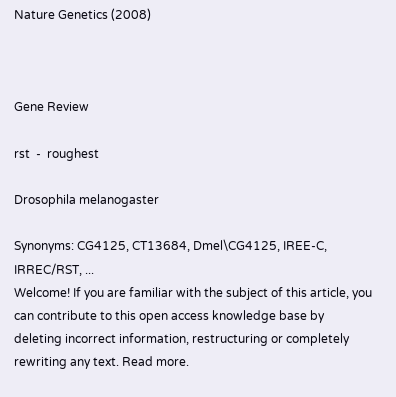Nature Genetics (2008)



Gene Review

rst  -  roughest

Drosophila melanogaster

Synonyms: CG4125, CT13684, Dmel\CG4125, IREE-C, IRREC/RST, ...
Welcome! If you are familiar with the subject of this article, you can contribute to this open access knowledge base by deleting incorrect information, restructuring or completely rewriting any text. Read more.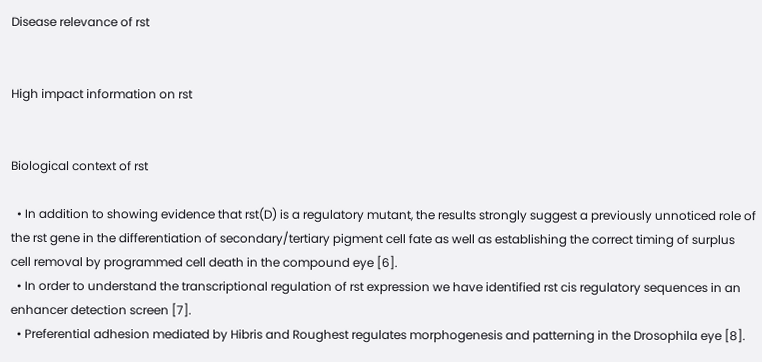Disease relevance of rst


High impact information on rst


Biological context of rst

  • In addition to showing evidence that rst(D) is a regulatory mutant, the results strongly suggest a previously unnoticed role of the rst gene in the differentiation of secondary/tertiary pigment cell fate as well as establishing the correct timing of surplus cell removal by programmed cell death in the compound eye [6].
  • In order to understand the transcriptional regulation of rst expression we have identified rst cis regulatory sequences in an enhancer detection screen [7].
  • Preferential adhesion mediated by Hibris and Roughest regulates morphogenesis and patterning in the Drosophila eye [8].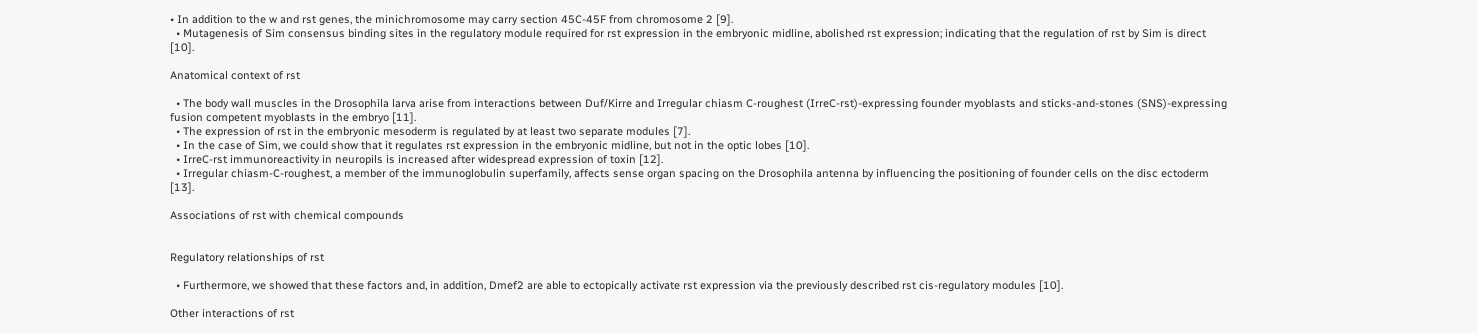• In addition to the w and rst genes, the minichromosome may carry section 45C-45F from chromosome 2 [9].
  • Mutagenesis of Sim consensus binding sites in the regulatory module required for rst expression in the embryonic midline, abolished rst expression; indicating that the regulation of rst by Sim is direct [10].

Anatomical context of rst

  • The body wall muscles in the Drosophila larva arise from interactions between Duf/Kirre and Irregular chiasm C-roughest (IrreC-rst)-expressing founder myoblasts and sticks-and-stones (SNS)-expressing fusion competent myoblasts in the embryo [11].
  • The expression of rst in the embryonic mesoderm is regulated by at least two separate modules [7].
  • In the case of Sim, we could show that it regulates rst expression in the embryonic midline, but not in the optic lobes [10].
  • IrreC-rst immunoreactivity in neuropils is increased after widespread expression of toxin [12].
  • Irregular chiasm-C-roughest, a member of the immunoglobulin superfamily, affects sense organ spacing on the Drosophila antenna by influencing the positioning of founder cells on the disc ectoderm [13].

Associations of rst with chemical compounds


Regulatory relationships of rst

  • Furthermore, we showed that these factors and, in addition, Dmef2 are able to ectopically activate rst expression via the previously described rst cis-regulatory modules [10].

Other interactions of rst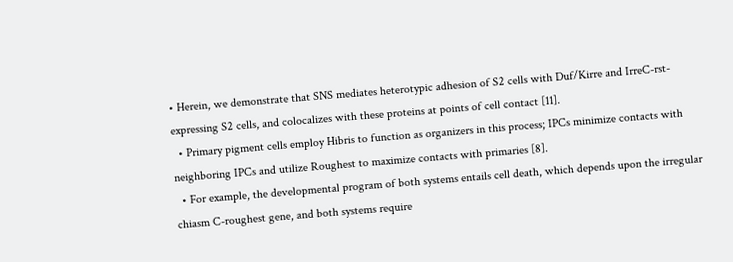• Herein, we demonstrate that SNS mediates heterotypic adhesion of S2 cells with Duf/Kirre and IrreC-rst-expressing S2 cells, and colocalizes with these proteins at points of cell contact [11].
  • Primary pigment cells employ Hibris to function as organizers in this process; IPCs minimize contacts with neighboring IPCs and utilize Roughest to maximize contacts with primaries [8].
  • For example, the developmental program of both systems entails cell death, which depends upon the irregular chiasm C-roughest gene, and both systems require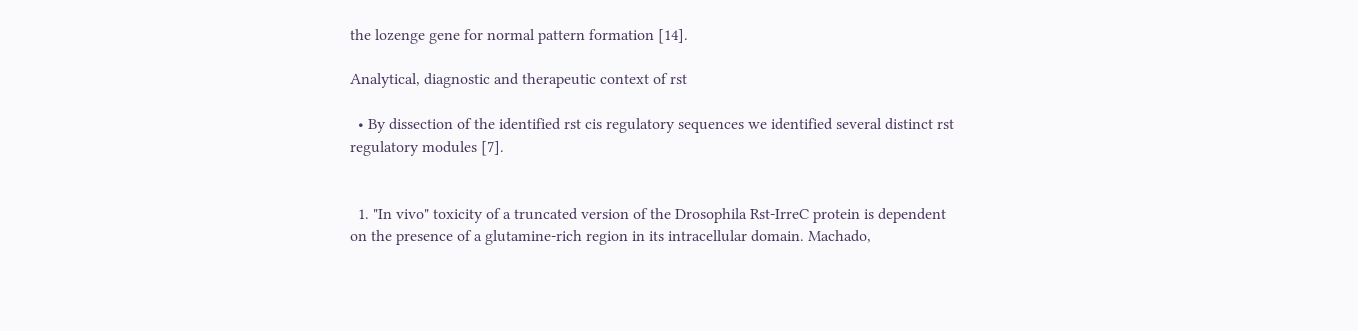the lozenge gene for normal pattern formation [14].

Analytical, diagnostic and therapeutic context of rst

  • By dissection of the identified rst cis regulatory sequences we identified several distinct rst regulatory modules [7].


  1. "In vivo" toxicity of a truncated version of the Drosophila Rst-IrreC protein is dependent on the presence of a glutamine-rich region in its intracellular domain. Machado,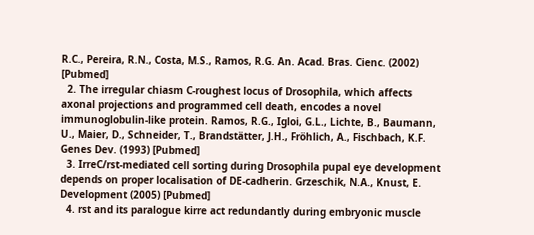R.C., Pereira, R.N., Costa, M.S., Ramos, R.G. An. Acad. Bras. Cienc. (2002) [Pubmed]
  2. The irregular chiasm C-roughest locus of Drosophila, which affects axonal projections and programmed cell death, encodes a novel immunoglobulin-like protein. Ramos, R.G., Igloi, G.L., Lichte, B., Baumann, U., Maier, D., Schneider, T., Brandstätter, J.H., Fröhlich, A., Fischbach, K.F. Genes Dev. (1993) [Pubmed]
  3. IrreC/rst-mediated cell sorting during Drosophila pupal eye development depends on proper localisation of DE-cadherin. Grzeschik, N.A., Knust, E. Development (2005) [Pubmed]
  4. rst and its paralogue kirre act redundantly during embryonic muscle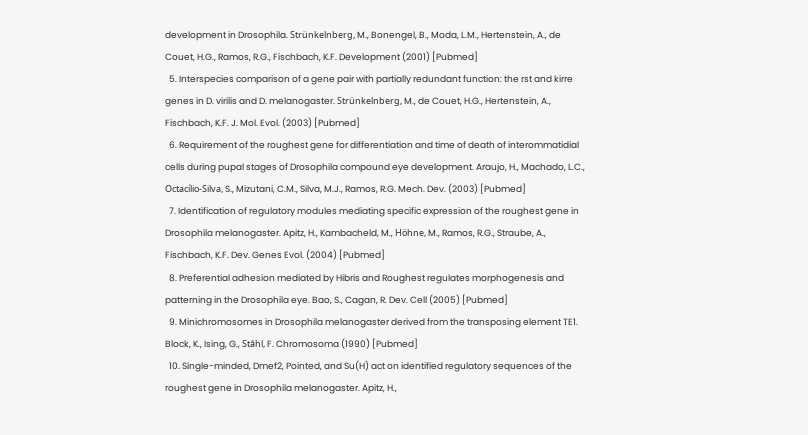development in Drosophila. Strünkelnberg, M., Bonengel, B., Moda, L.M., Hertenstein, A., de Couet, H.G., Ramos, R.G., Fischbach, K.F. Development (2001) [Pubmed]
  5. Interspecies comparison of a gene pair with partially redundant function: the rst and kirre genes in D. virilis and D. melanogaster. Strünkelnberg, M., de Couet, H.G., Hertenstein, A., Fischbach, K.F. J. Mol. Evol. (2003) [Pubmed]
  6. Requirement of the roughest gene for differentiation and time of death of interommatidial cells during pupal stages of Drosophila compound eye development. Araujo, H., Machado, L.C., Octacílio-Silva, S., Mizutani, C.M., Silva, M.J., Ramos, R.G. Mech. Dev. (2003) [Pubmed]
  7. Identification of regulatory modules mediating specific expression of the roughest gene in Drosophila melanogaster. Apitz, H., Kambacheld, M., Höhne, M., Ramos, R.G., Straube, A., Fischbach, K.F. Dev. Genes Evol. (2004) [Pubmed]
  8. Preferential adhesion mediated by Hibris and Roughest regulates morphogenesis and patterning in the Drosophila eye. Bao, S., Cagan, R. Dev. Cell (2005) [Pubmed]
  9. Minichromosomes in Drosophila melanogaster derived from the transposing element TE1. Block, K., Ising, G., Ståhl, F. Chromosoma (1990) [Pubmed]
  10. Single-minded, Dmef2, Pointed, and Su(H) act on identified regulatory sequences of the roughest gene in Drosophila melanogaster. Apitz, H.,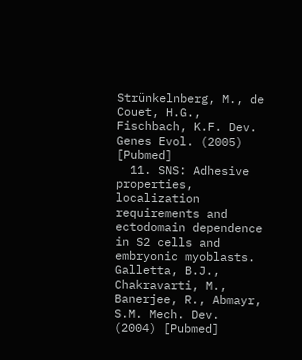Strünkelnberg, M., de Couet, H.G., Fischbach, K.F. Dev. Genes Evol. (2005) [Pubmed]
  11. SNS: Adhesive properties, localization requirements and ectodomain dependence in S2 cells and embryonic myoblasts. Galletta, B.J., Chakravarti, M., Banerjee, R., Abmayr, S.M. Mech. Dev. (2004) [Pubmed]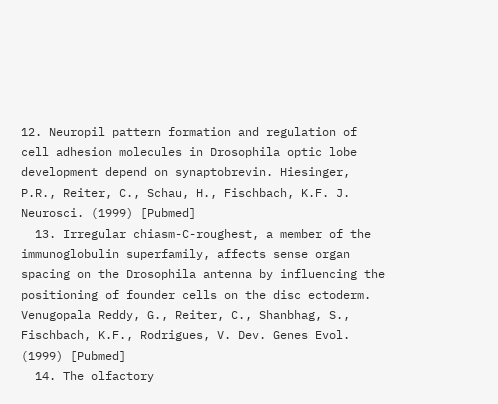12. Neuropil pattern formation and regulation of cell adhesion molecules in Drosophila optic lobe development depend on synaptobrevin. Hiesinger, P.R., Reiter, C., Schau, H., Fischbach, K.F. J. Neurosci. (1999) [Pubmed]
  13. Irregular chiasm-C-roughest, a member of the immunoglobulin superfamily, affects sense organ spacing on the Drosophila antenna by influencing the positioning of founder cells on the disc ectoderm. Venugopala Reddy, G., Reiter, C., Shanbhag, S., Fischbach, K.F., Rodrigues, V. Dev. Genes Evol. (1999) [Pubmed]
  14. The olfactory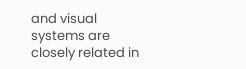and visual systems are closely related in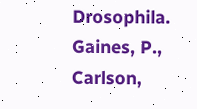Drosophila. Gaines, P., Carlson,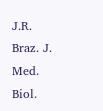J.R. Braz. J. Med. Biol.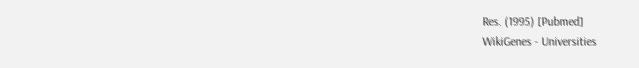Res. (1995) [Pubmed]
WikiGenes - Universities